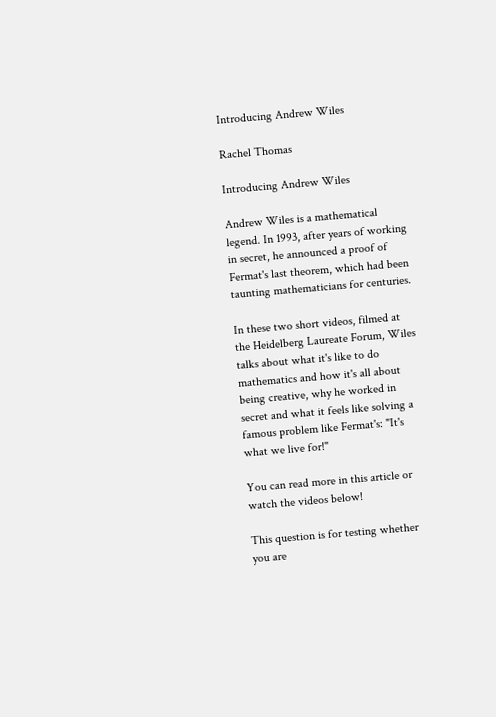Introducing Andrew Wiles

Rachel Thomas

Introducing Andrew Wiles

Andrew Wiles is a mathematical legend. In 1993, after years of working in secret, he announced a proof of Fermat's last theorem, which had been taunting mathematicians for centuries.

In these two short videos, filmed at the Heidelberg Laureate Forum, Wiles talks about what it's like to do mathematics and how it's all about being creative, why he worked in secret and what it feels like solving a famous problem like Fermat's: "It's what we live for!"

You can read more in this article or watch the videos below!

This question is for testing whether you are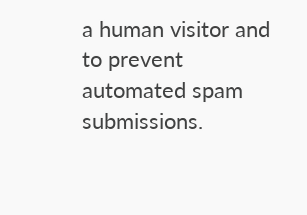a human visitor and to prevent automated spam submissions.